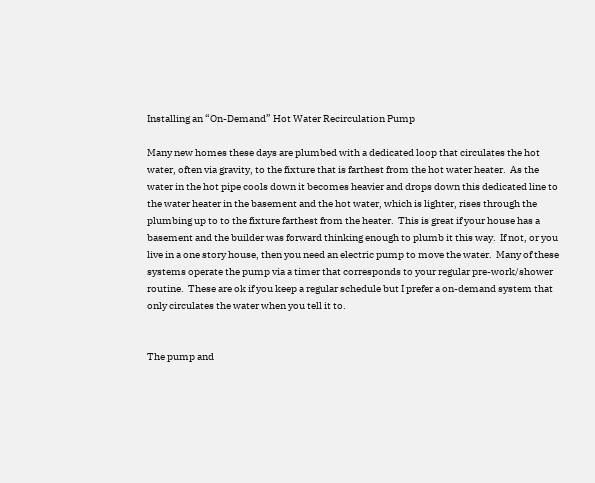Installing an “On-Demand” Hot Water Recirculation Pump

Many new homes these days are plumbed with a dedicated loop that circulates the hot water, often via gravity, to the fixture that is farthest from the hot water heater.  As the water in the hot pipe cools down it becomes heavier and drops down this dedicated line to the water heater in the basement and the hot water, which is lighter, rises through the plumbing up to to the fixture farthest from the heater.  This is great if your house has a basement and the builder was forward thinking enough to plumb it this way.  If not, or you live in a one story house, then you need an electric pump to move the water.  Many of these systems operate the pump via a timer that corresponds to your regular pre-work/shower routine.  These are ok if you keep a regular schedule but I prefer a on-demand system that only circulates the water when you tell it to.


The pump and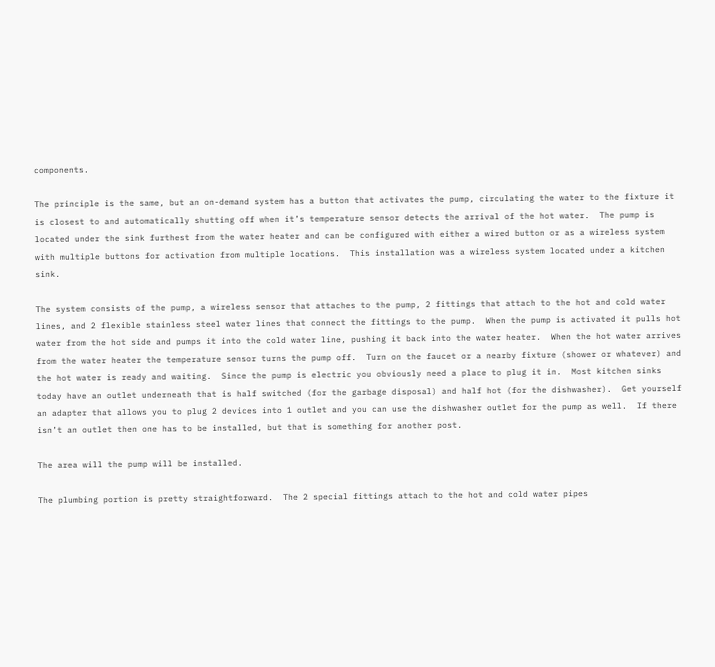components.

The principle is the same, but an on-demand system has a button that activates the pump, circulating the water to the fixture it is closest to and automatically shutting off when it’s temperature sensor detects the arrival of the hot water.  The pump is located under the sink furthest from the water heater and can be configured with either a wired button or as a wireless system with multiple buttons for activation from multiple locations.  This installation was a wireless system located under a kitchen sink.

The system consists of the pump, a wireless sensor that attaches to the pump, 2 fittings that attach to the hot and cold water lines, and 2 flexible stainless steel water lines that connect the fittings to the pump.  When the pump is activated it pulls hot water from the hot side and pumps it into the cold water line, pushing it back into the water heater.  When the hot water arrives from the water heater the temperature sensor turns the pump off.  Turn on the faucet or a nearby fixture (shower or whatever) and the hot water is ready and waiting.  Since the pump is electric you obviously need a place to plug it in.  Most kitchen sinks today have an outlet underneath that is half switched (for the garbage disposal) and half hot (for the dishwasher).  Get yourself an adapter that allows you to plug 2 devices into 1 outlet and you can use the dishwasher outlet for the pump as well.  If there isn’t an outlet then one has to be installed, but that is something for another post.

The area will the pump will be installed.

The plumbing portion is pretty straightforward.  The 2 special fittings attach to the hot and cold water pipes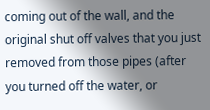coming out of the wall, and the original shut off valves that you just removed from those pipes (after you turned off the water, or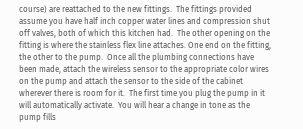course) are reattached to the new fittings.  The fittings provided assume you have half inch copper water lines and compression shut off valves, both of which this kitchen had.  The other opening on the fitting is where the stainless flex line attaches. One end on the fitting, the other to the pump.  Once all the plumbing connections have been made, attach the wireless sensor to the appropriate color wires on the pump and attach the sensor to the side of the cabinet wherever there is room for it.  The first time you plug the pump in it will automatically activate.  You will hear a change in tone as the pump fills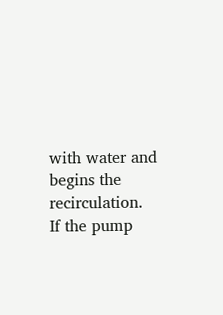with water and begins the recirculation.  If the pump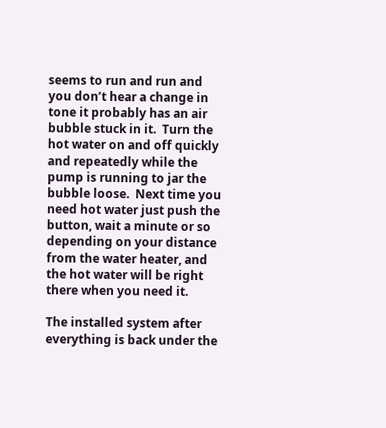seems to run and run and you don’t hear a change in tone it probably has an air bubble stuck in it.  Turn the hot water on and off quickly and repeatedly while the pump is running to jar the bubble loose.  Next time you need hot water just push the button, wait a minute or so depending on your distance from the water heater, and the hot water will be right there when you need it.

The installed system after everything is back under the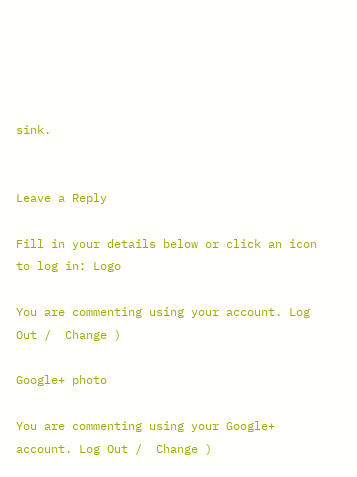sink.


Leave a Reply

Fill in your details below or click an icon to log in: Logo

You are commenting using your account. Log Out /  Change )

Google+ photo

You are commenting using your Google+ account. Log Out /  Change )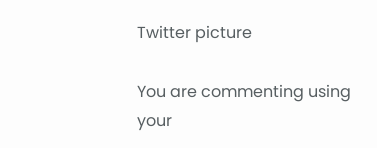Twitter picture

You are commenting using your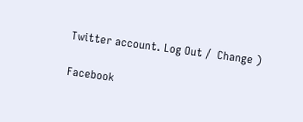Twitter account. Log Out /  Change )

Facebook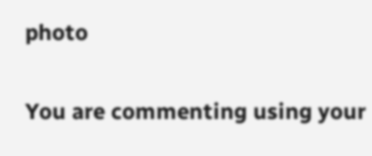photo

You are commenting using your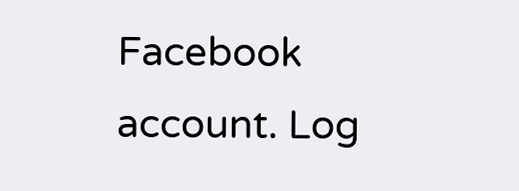Facebook account. Log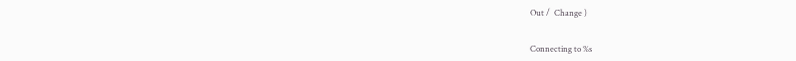Out /  Change )


Connecting to %s